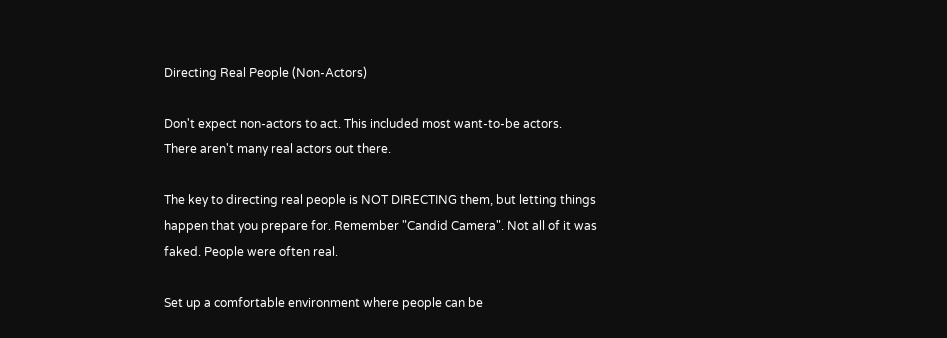Directing Real People (Non-Actors)

Don't expect non-actors to act. This included most want-to-be actors. There aren't many real actors out there.

The key to directing real people is NOT DIRECTING them, but letting things happen that you prepare for. Remember "Candid Camera". Not all of it was faked. People were often real.

Set up a comfortable environment where people can be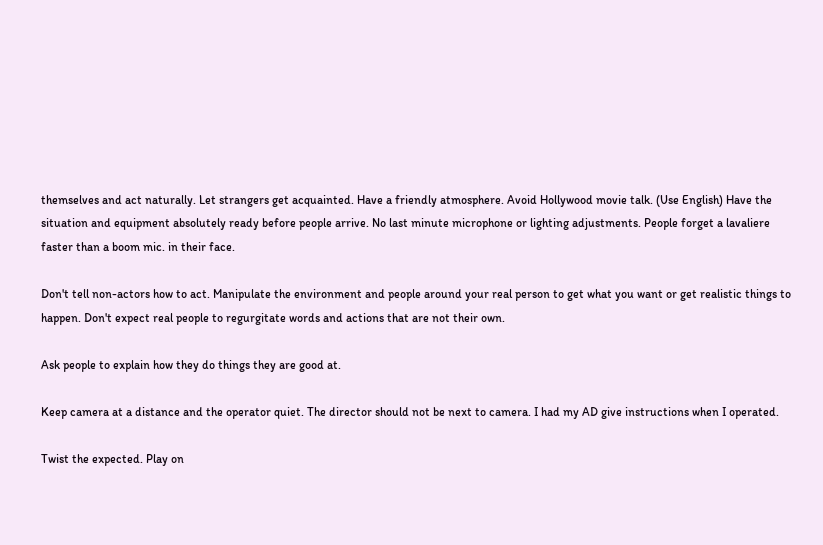themselves and act naturally. Let strangers get acquainted. Have a friendly atmosphere. Avoid Hollywood movie talk. (Use English) Have the situation and equipment absolutely ready before people arrive. No last minute microphone or lighting adjustments. People forget a lavaliere faster than a boom mic. in their face.

Don't tell non-actors how to act. Manipulate the environment and people around your real person to get what you want or get realistic things to happen. Don't expect real people to regurgitate words and actions that are not their own.

Ask people to explain how they do things they are good at.

Keep camera at a distance and the operator quiet. The director should not be next to camera. I had my AD give instructions when I operated.

Twist the expected. Play on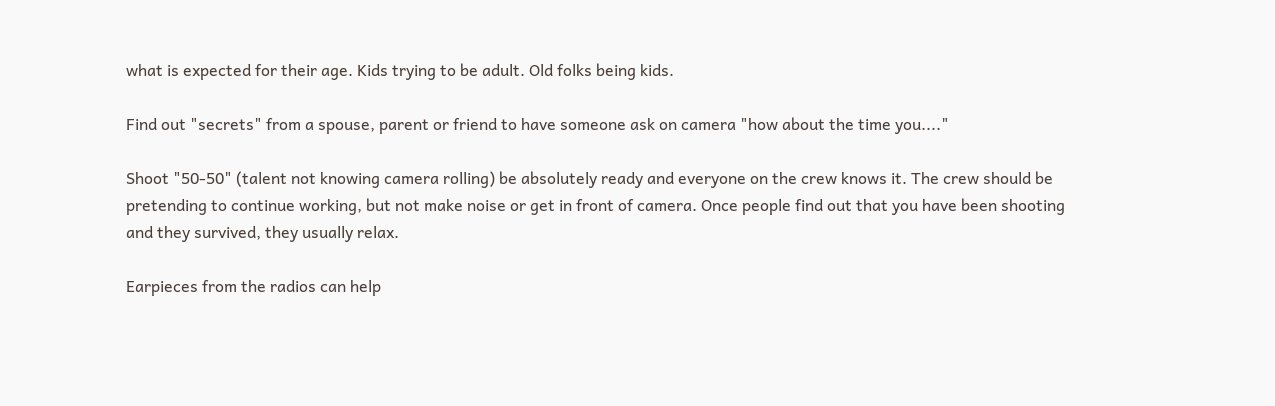what is expected for their age. Kids trying to be adult. Old folks being kids.

Find out "secrets" from a spouse, parent or friend to have someone ask on camera "how about the time you...."

Shoot "50-50" (talent not knowing camera rolling) be absolutely ready and everyone on the crew knows it. The crew should be pretending to continue working, but not make noise or get in front of camera. Once people find out that you have been shooting and they survived, they usually relax.

Earpieces from the radios can help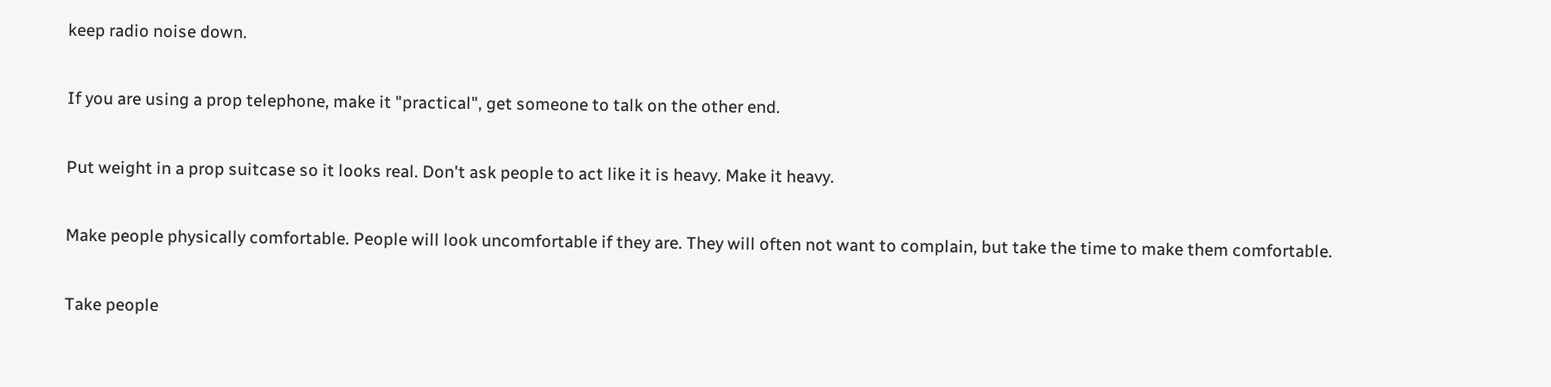keep radio noise down.

If you are using a prop telephone, make it "practical", get someone to talk on the other end.

Put weight in a prop suitcase so it looks real. Don't ask people to act like it is heavy. Make it heavy.

Make people physically comfortable. People will look uncomfortable if they are. They will often not want to complain, but take the time to make them comfortable.

Take people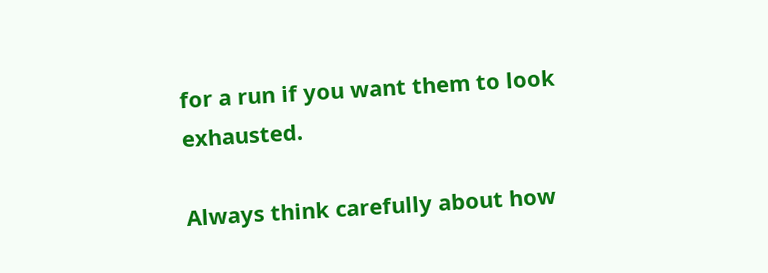for a run if you want them to look exhausted.

Always think carefully about how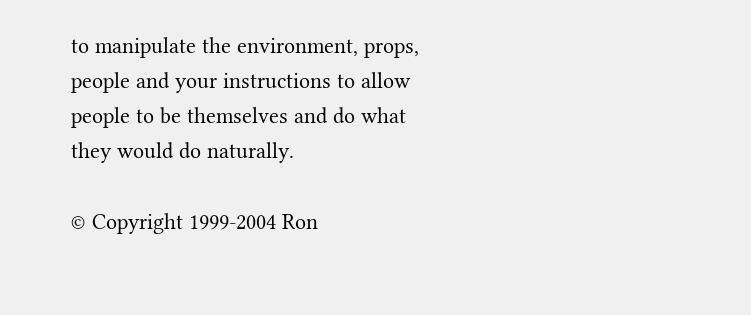to manipulate the environment, props, people and your instructions to allow people to be themselves and do what they would do naturally.

© Copyright 1999-2004 Ron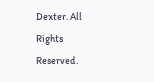Dexter. All Rights Reserved.